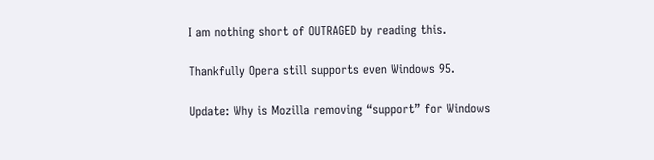I am nothing short of OUTRAGED by reading this.

Thankfully Opera still supports even Windows 95.

Update: Why is Mozilla removing “support” for Windows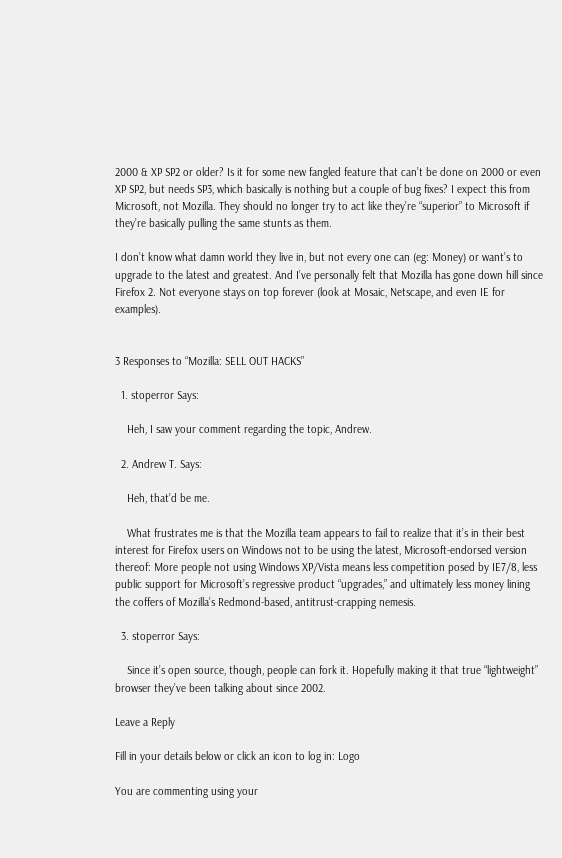2000 & XP SP2 or older? Is it for some new fangled feature that can’t be done on 2000 or even XP SP2, but needs SP3, which basically is nothing but a couple of bug fixes? I expect this from Microsoft, not Mozilla. They should no longer try to act like they’re “superior” to Microsoft if they’re basically pulling the same stunts as them.

I don’t know what damn world they live in, but not every one can (eg: Money) or want’s to upgrade to the latest and greatest. And I’ve personally felt that Mozilla has gone down hill since Firefox 2. Not everyone stays on top forever (look at Mosaic, Netscape, and even IE for examples).


3 Responses to “Mozilla: SELL OUT HACKS”

  1. stoperror Says:

    Heh, I saw your comment regarding the topic, Andrew.

  2. Andrew T. Says:

    Heh, that’d be me.

    What frustrates me is that the Mozilla team appears to fail to realize that it’s in their best interest for Firefox users on Windows not to be using the latest, Microsoft-endorsed version thereof: More people not using Windows XP/Vista means less competition posed by IE7/8, less public support for Microsoft’s regressive product “upgrades,” and ultimately less money lining the coffers of Mozilla’s Redmond-based, antitrust-crapping nemesis.

  3. stoperror Says:

    Since it’s open source, though, people can fork it. Hopefully making it that true “lightweight” browser they’ve been talking about since 2002.

Leave a Reply

Fill in your details below or click an icon to log in: Logo

You are commenting using your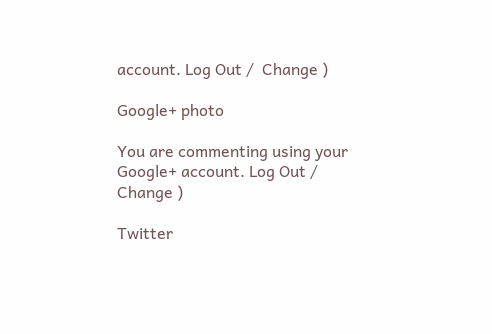account. Log Out /  Change )

Google+ photo

You are commenting using your Google+ account. Log Out /  Change )

Twitter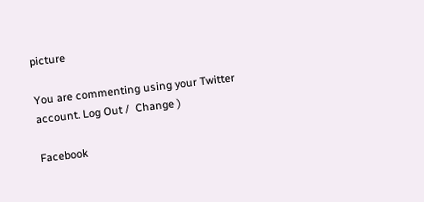picture

You are commenting using your Twitter account. Log Out /  Change )

Facebook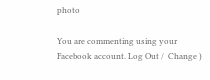photo

You are commenting using your Facebook account. Log Out /  Change )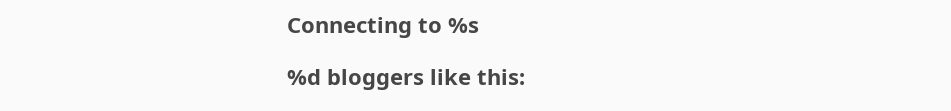Connecting to %s

%d bloggers like this: